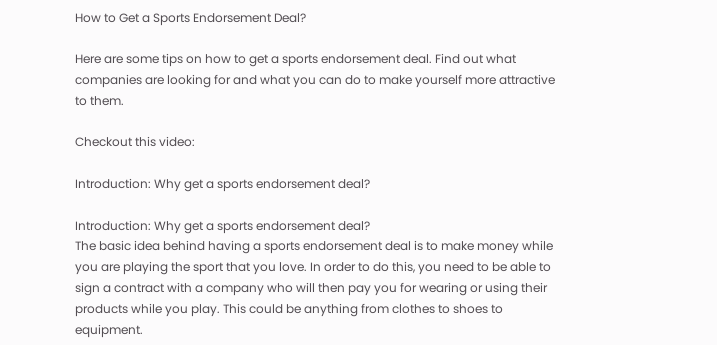How to Get a Sports Endorsement Deal?

Here are some tips on how to get a sports endorsement deal. Find out what companies are looking for and what you can do to make yourself more attractive to them.

Checkout this video:

Introduction: Why get a sports endorsement deal?

Introduction: Why get a sports endorsement deal?
The basic idea behind having a sports endorsement deal is to make money while you are playing the sport that you love. In order to do this, you need to be able to sign a contract with a company who will then pay you for wearing or using their products while you play. This could be anything from clothes to shoes to equipment.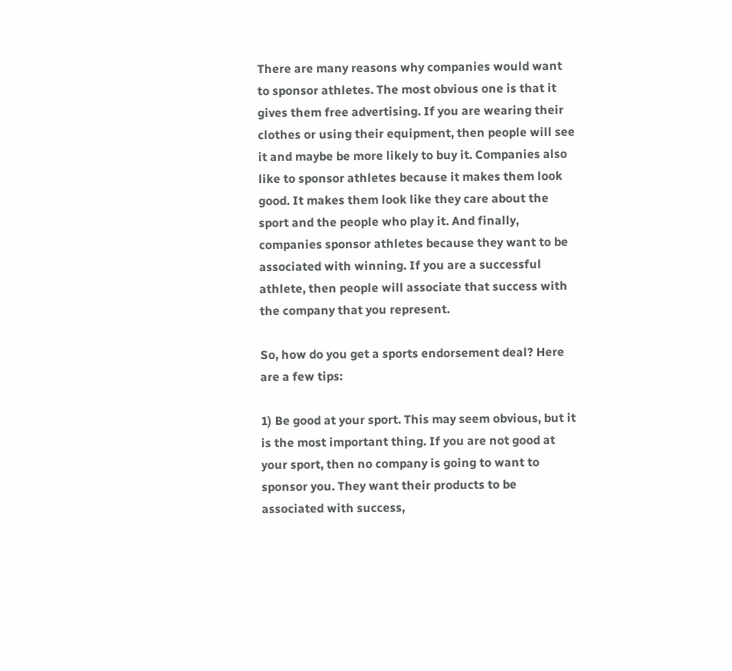There are many reasons why companies would want to sponsor athletes. The most obvious one is that it gives them free advertising. If you are wearing their clothes or using their equipment, then people will see it and maybe be more likely to buy it. Companies also like to sponsor athletes because it makes them look good. It makes them look like they care about the sport and the people who play it. And finally, companies sponsor athletes because they want to be associated with winning. If you are a successful athlete, then people will associate that success with the company that you represent.

So, how do you get a sports endorsement deal? Here are a few tips:

1) Be good at your sport. This may seem obvious, but it is the most important thing. If you are not good at your sport, then no company is going to want to sponsor you. They want their products to be associated with success,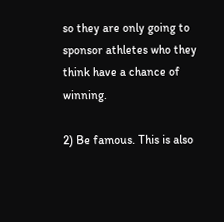so they are only going to sponsor athletes who they think have a chance of winning.

2) Be famous. This is also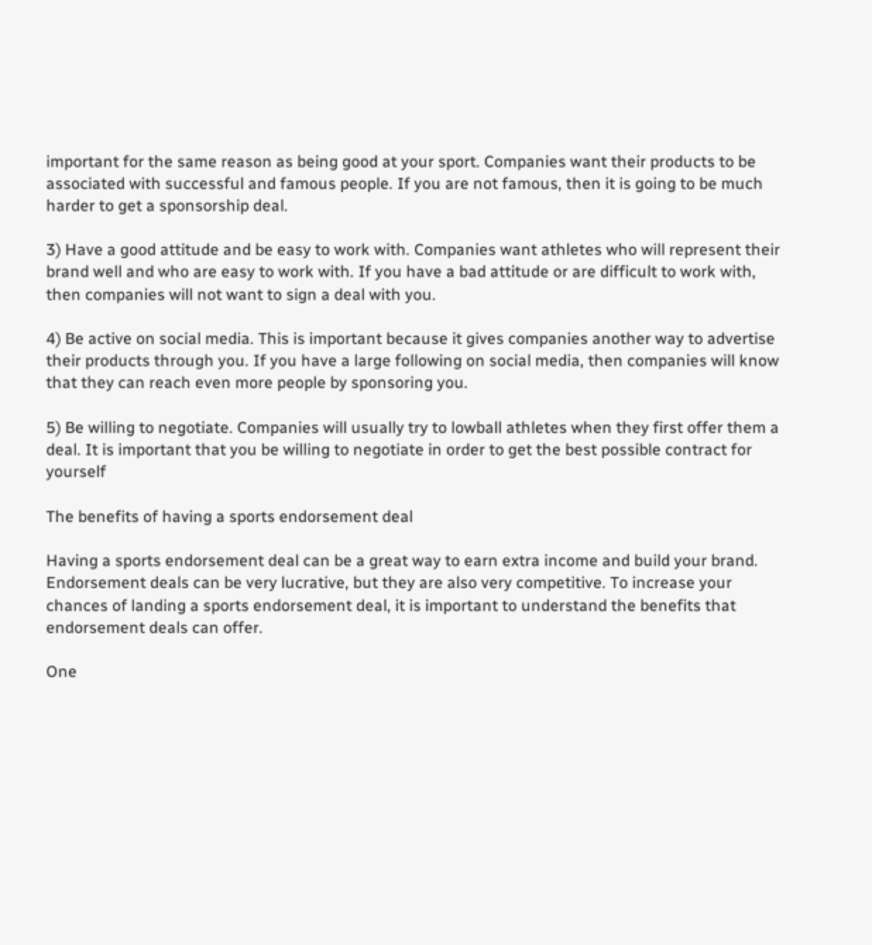important for the same reason as being good at your sport. Companies want their products to be associated with successful and famous people. If you are not famous, then it is going to be much harder to get a sponsorship deal.

3) Have a good attitude and be easy to work with. Companies want athletes who will represent their brand well and who are easy to work with. If you have a bad attitude or are difficult to work with, then companies will not want to sign a deal with you.

4) Be active on social media. This is important because it gives companies another way to advertise their products through you. If you have a large following on social media, then companies will know that they can reach even more people by sponsoring you.

5) Be willing to negotiate. Companies will usually try to lowball athletes when they first offer them a deal. It is important that you be willing to negotiate in order to get the best possible contract for yourself

The benefits of having a sports endorsement deal

Having a sports endorsement deal can be a great way to earn extra income and build your brand. Endorsement deals can be very lucrative, but they are also very competitive. To increase your chances of landing a sports endorsement deal, it is important to understand the benefits that endorsement deals can offer.

One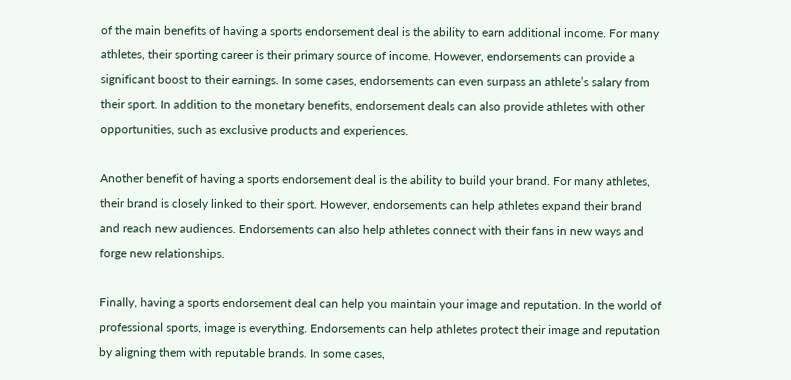of the main benefits of having a sports endorsement deal is the ability to earn additional income. For many athletes, their sporting career is their primary source of income. However, endorsements can provide a significant boost to their earnings. In some cases, endorsements can even surpass an athlete’s salary from their sport. In addition to the monetary benefits, endorsement deals can also provide athletes with other opportunities, such as exclusive products and experiences.

Another benefit of having a sports endorsement deal is the ability to build your brand. For many athletes, their brand is closely linked to their sport. However, endorsements can help athletes expand their brand and reach new audiences. Endorsements can also help athletes connect with their fans in new ways and forge new relationships.

Finally, having a sports endorsement deal can help you maintain your image and reputation. In the world of professional sports, image is everything. Endorsements can help athletes protect their image and reputation by aligning them with reputable brands. In some cases,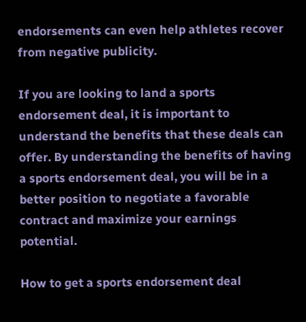endorsements can even help athletes recover from negative publicity.

If you are looking to land a sports endorsement deal, it is important to understand the benefits that these deals can offer. By understanding the benefits of having a sports endorsement deal, you will be in a better position to negotiate a favorable contract and maximize your earnings potential.

How to get a sports endorsement deal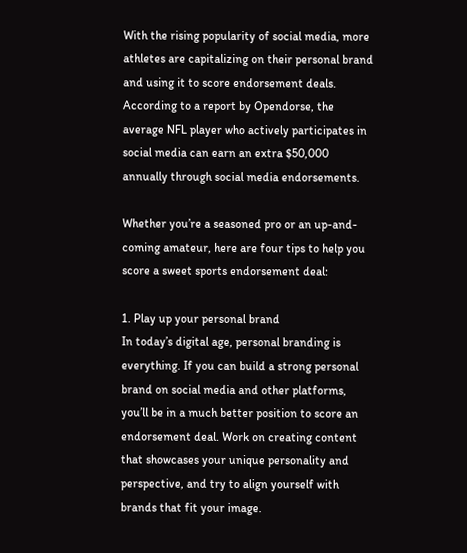With the rising popularity of social media, more athletes are capitalizing on their personal brand and using it to score endorsement deals. According to a report by Opendorse, the average NFL player who actively participates in social media can earn an extra $50,000 annually through social media endorsements.

Whether you’re a seasoned pro or an up-and-coming amateur, here are four tips to help you score a sweet sports endorsement deal:

1. Play up your personal brand
In today’s digital age, personal branding is everything. If you can build a strong personal brand on social media and other platforms, you’ll be in a much better position to score an endorsement deal. Work on creating content that showcases your unique personality and perspective, and try to align yourself with brands that fit your image.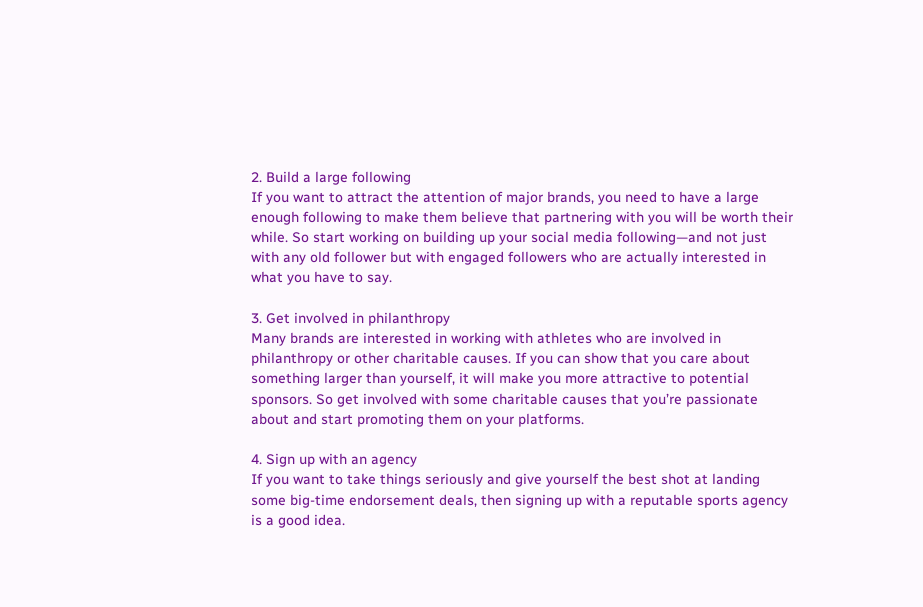2. Build a large following
If you want to attract the attention of major brands, you need to have a large enough following to make them believe that partnering with you will be worth their while. So start working on building up your social media following—and not just with any old follower but with engaged followers who are actually interested in what you have to say.

3. Get involved in philanthropy
Many brands are interested in working with athletes who are involved in philanthropy or other charitable causes. If you can show that you care about something larger than yourself, it will make you more attractive to potential sponsors. So get involved with some charitable causes that you’re passionate about and start promoting them on your platforms.

4. Sign up with an agency
If you want to take things seriously and give yourself the best shot at landing some big-time endorsement deals, then signing up with a reputable sports agency is a good idea.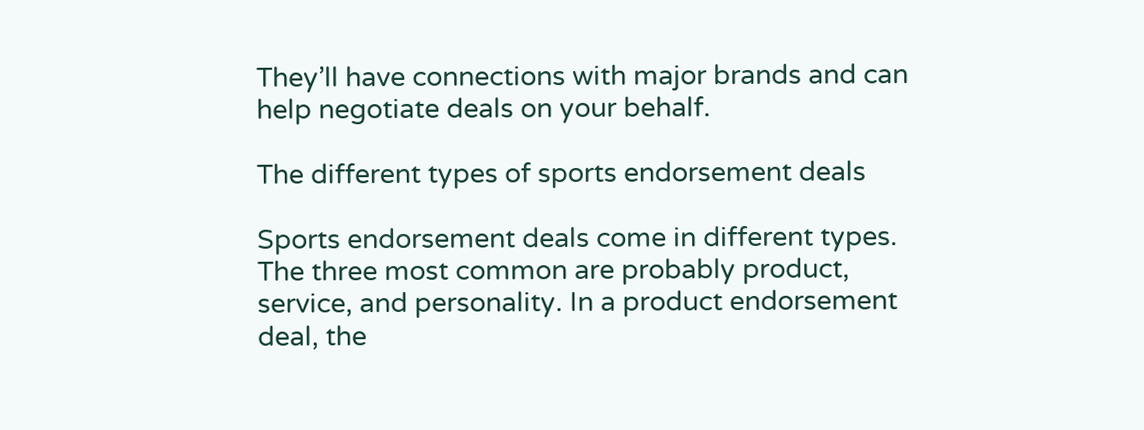They’ll have connections with major brands and can help negotiate deals on your behalf.

The different types of sports endorsement deals

Sports endorsement deals come in different types. The three most common are probably product, service, and personality. In a product endorsement deal, the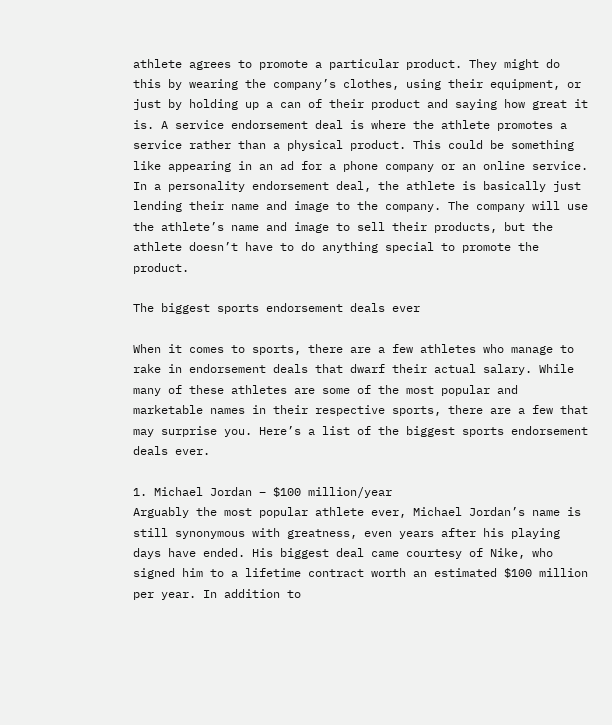athlete agrees to promote a particular product. They might do this by wearing the company’s clothes, using their equipment, or just by holding up a can of their product and saying how great it is. A service endorsement deal is where the athlete promotes a service rather than a physical product. This could be something like appearing in an ad for a phone company or an online service. In a personality endorsement deal, the athlete is basically just lending their name and image to the company. The company will use the athlete’s name and image to sell their products, but the athlete doesn’t have to do anything special to promote the product.

The biggest sports endorsement deals ever

When it comes to sports, there are a few athletes who manage to rake in endorsement deals that dwarf their actual salary. While many of these athletes are some of the most popular and marketable names in their respective sports, there are a few that may surprise you. Here’s a list of the biggest sports endorsement deals ever.

1. Michael Jordan – $100 million/year
Arguably the most popular athlete ever, Michael Jordan’s name is still synonymous with greatness, even years after his playing days have ended. His biggest deal came courtesy of Nike, who signed him to a lifetime contract worth an estimated $100 million per year. In addition to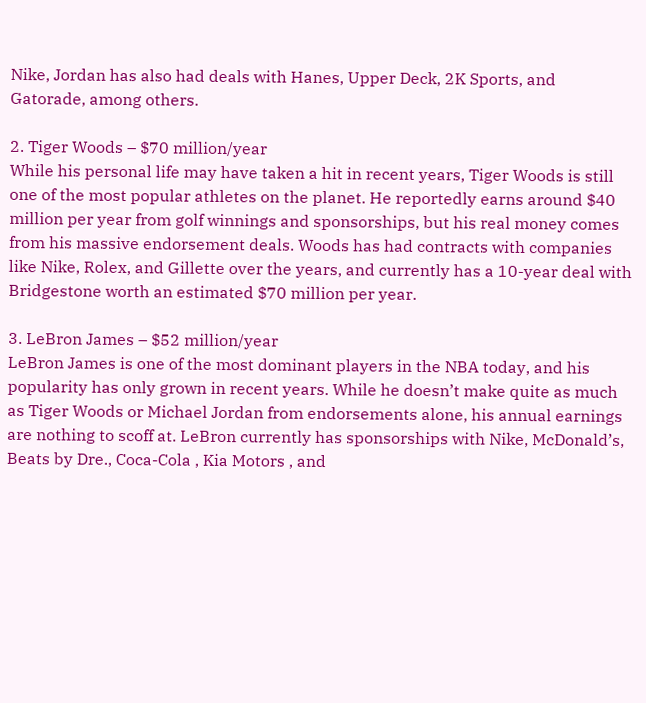Nike, Jordan has also had deals with Hanes, Upper Deck, 2K Sports, and Gatorade, among others.

2. Tiger Woods – $70 million/year
While his personal life may have taken a hit in recent years, Tiger Woods is still one of the most popular athletes on the planet. He reportedly earns around $40 million per year from golf winnings and sponsorships, but his real money comes from his massive endorsement deals. Woods has had contracts with companies like Nike, Rolex, and Gillette over the years, and currently has a 10-year deal with Bridgestone worth an estimated $70 million per year.

3. LeBron James – $52 million/year
LeBron James is one of the most dominant players in the NBA today, and his popularity has only grown in recent years. While he doesn’t make quite as much as Tiger Woods or Michael Jordan from endorsements alone, his annual earnings are nothing to scoff at. LeBron currently has sponsorships with Nike, McDonald’s, Beats by Dre., Coca-Cola , Kia Motors , and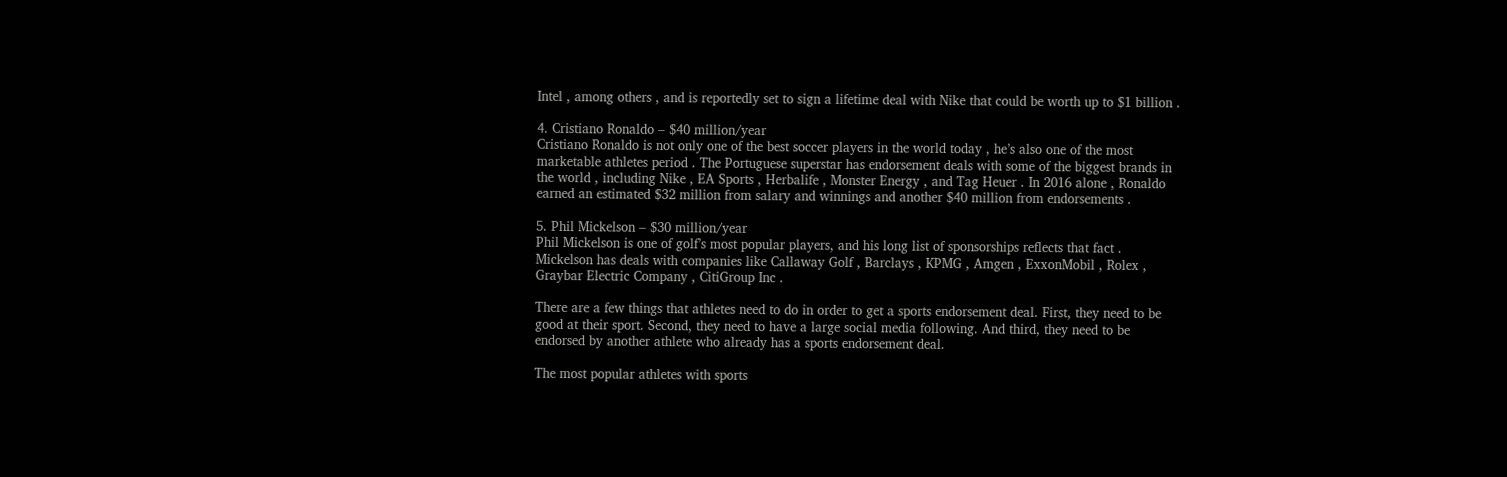Intel , among others , and is reportedly set to sign a lifetime deal with Nike that could be worth up to $1 billion .

4. Cristiano Ronaldo – $40 million/year
Cristiano Ronaldo is not only one of the best soccer players in the world today , he’s also one of the most marketable athletes period . The Portuguese superstar has endorsement deals with some of the biggest brands in the world , including Nike , EA Sports , Herbalife , Monster Energy , and Tag Heuer . In 2016 alone , Ronaldo earned an estimated $32 million from salary and winnings and another $40 million from endorsements .

5. Phil Mickelson – $30 million/year
Phil Mickelson is one of golf’s most popular players, and his long list of sponsorships reflects that fact . Mickelson has deals with companies like Callaway Golf , Barclays , KPMG , Amgen , ExxonMobil , Rolex , Graybar Electric Company , CitiGroup Inc .

There are a few things that athletes need to do in order to get a sports endorsement deal. First, they need to be good at their sport. Second, they need to have a large social media following. And third, they need to be endorsed by another athlete who already has a sports endorsement deal.

The most popular athletes with sports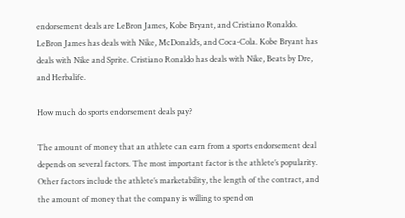endorsement deals are LeBron James, Kobe Bryant, and Cristiano Ronaldo. LeBron James has deals with Nike, McDonald’s, and Coca-Cola. Kobe Bryant has deals with Nike and Sprite. Cristiano Ronaldo has deals with Nike, Beats by Dre, and Herbalife.

How much do sports endorsement deals pay?

The amount of money that an athlete can earn from a sports endorsement deal depends on several factors. The most important factor is the athlete’s popularity. Other factors include the athlete’s marketability, the length of the contract, and the amount of money that the company is willing to spend on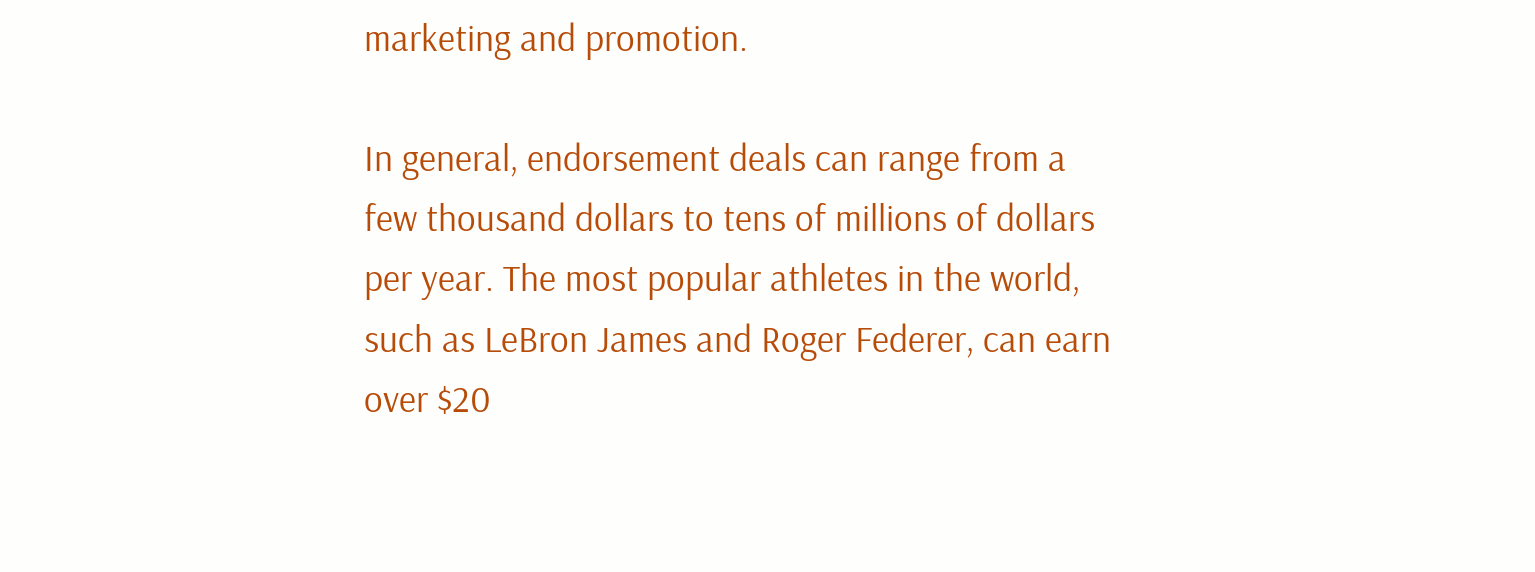marketing and promotion.

In general, endorsement deals can range from a few thousand dollars to tens of millions of dollars per year. The most popular athletes in the world, such as LeBron James and Roger Federer, can earn over $20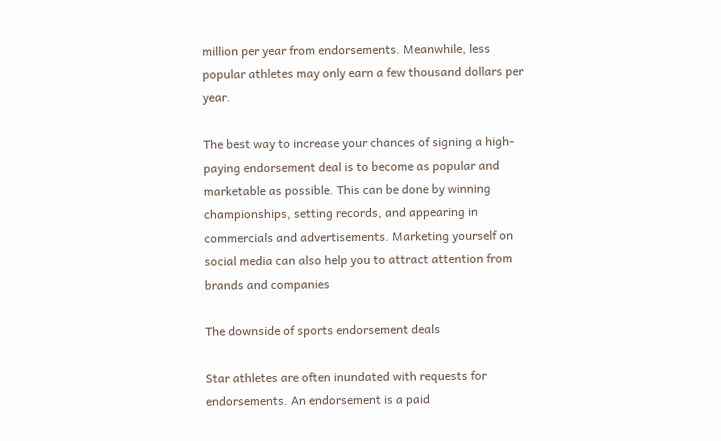million per year from endorsements. Meanwhile, less popular athletes may only earn a few thousand dollars per year.

The best way to increase your chances of signing a high-paying endorsement deal is to become as popular and marketable as possible. This can be done by winning championships, setting records, and appearing in commercials and advertisements. Marketing yourself on social media can also help you to attract attention from brands and companies

The downside of sports endorsement deals

Star athletes are often inundated with requests for endorsements. An endorsement is a paid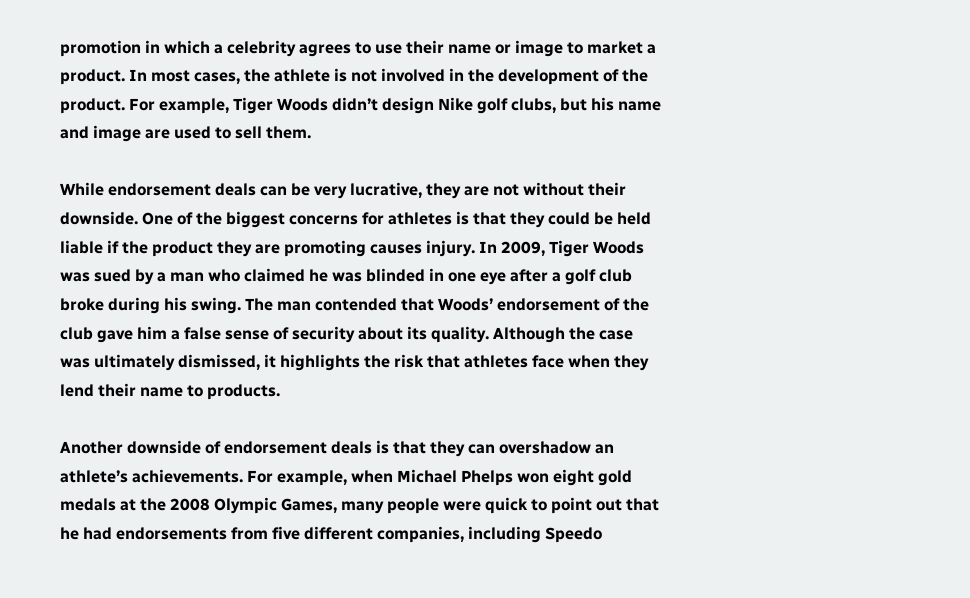promotion in which a celebrity agrees to use their name or image to market a product. In most cases, the athlete is not involved in the development of the product. For example, Tiger Woods didn’t design Nike golf clubs, but his name and image are used to sell them.

While endorsement deals can be very lucrative, they are not without their downside. One of the biggest concerns for athletes is that they could be held liable if the product they are promoting causes injury. In 2009, Tiger Woods was sued by a man who claimed he was blinded in one eye after a golf club broke during his swing. The man contended that Woods’ endorsement of the club gave him a false sense of security about its quality. Although the case was ultimately dismissed, it highlights the risk that athletes face when they lend their name to products.

Another downside of endorsement deals is that they can overshadow an athlete’s achievements. For example, when Michael Phelps won eight gold medals at the 2008 Olympic Games, many people were quick to point out that he had endorsements from five different companies, including Speedo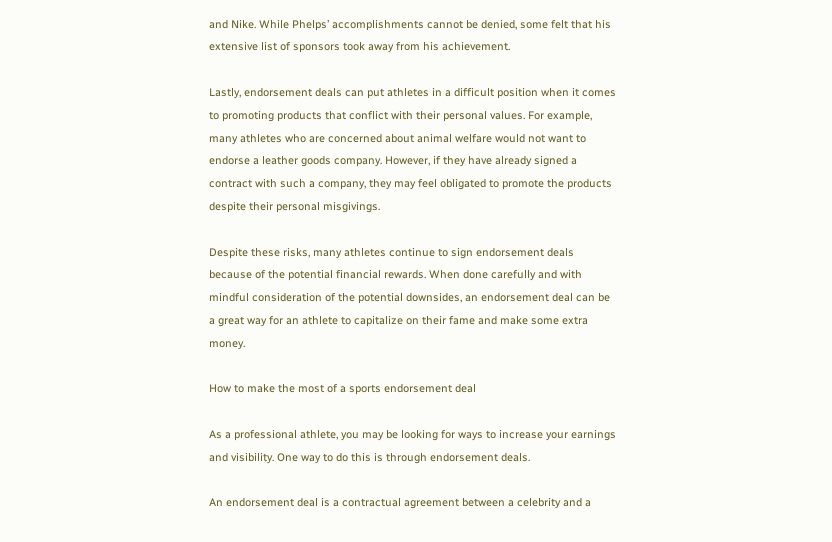and Nike. While Phelps’ accomplishments cannot be denied, some felt that his extensive list of sponsors took away from his achievement.

Lastly, endorsement deals can put athletes in a difficult position when it comes to promoting products that conflict with their personal values. For example, many athletes who are concerned about animal welfare would not want to endorse a leather goods company. However, if they have already signed a contract with such a company, they may feel obligated to promote the products despite their personal misgivings.

Despite these risks, many athletes continue to sign endorsement deals because of the potential financial rewards. When done carefully and with mindful consideration of the potential downsides, an endorsement deal can be a great way for an athlete to capitalize on their fame and make some extra money.

How to make the most of a sports endorsement deal

As a professional athlete, you may be looking for ways to increase your earnings and visibility. One way to do this is through endorsement deals.

An endorsement deal is a contractual agreement between a celebrity and a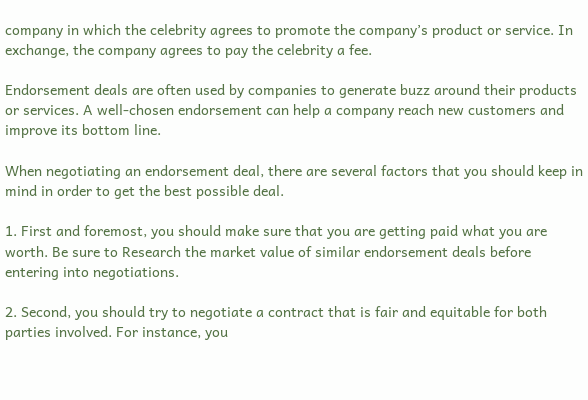company in which the celebrity agrees to promote the company’s product or service. In exchange, the company agrees to pay the celebrity a fee.

Endorsement deals are often used by companies to generate buzz around their products or services. A well-chosen endorsement can help a company reach new customers and improve its bottom line.

When negotiating an endorsement deal, there are several factors that you should keep in mind in order to get the best possible deal.

1. First and foremost, you should make sure that you are getting paid what you are worth. Be sure to Research the market value of similar endorsement deals before entering into negotiations.

2. Second, you should try to negotiate a contract that is fair and equitable for both parties involved. For instance, you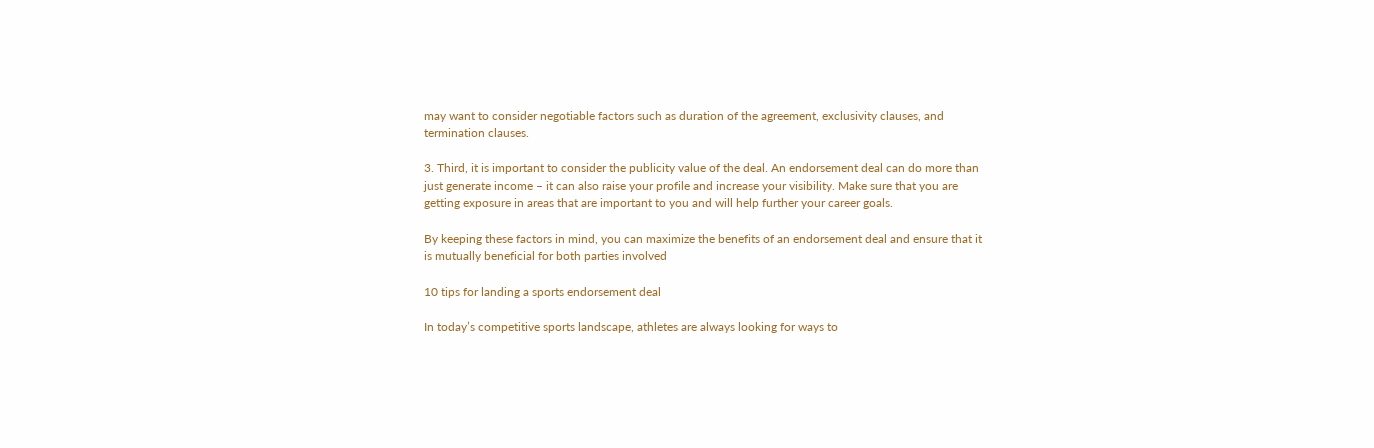may want to consider negotiable factors such as duration of the agreement, exclusivity clauses, and termination clauses.

3. Third, it is important to consider the publicity value of the deal. An endorsement deal can do more than just generate income – it can also raise your profile and increase your visibility. Make sure that you are getting exposure in areas that are important to you and will help further your career goals.

By keeping these factors in mind, you can maximize the benefits of an endorsement deal and ensure that it is mutually beneficial for both parties involved

10 tips for landing a sports endorsement deal

In today’s competitive sports landscape, athletes are always looking for ways to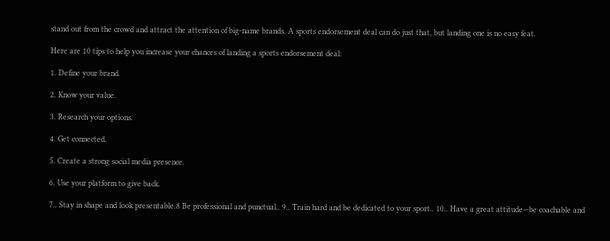stand out from the crowd and attract the attention of big-name brands. A sports endorsement deal can do just that, but landing one is no easy feat.

Here are 10 tips to help you increase your chances of landing a sports endorsement deal:

1. Define your brand.

2. Know your value.

3. Research your options.

4. Get connected.

5. Create a strong social media presence.

6. Use your platform to give back.

7.. Stay in shape and look presentable.8 Be professional and punctual.. 9.. Train hard and be dedicated to your sport.. 10.. Have a great attitude—be coachable and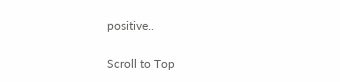positive..

Scroll to Top